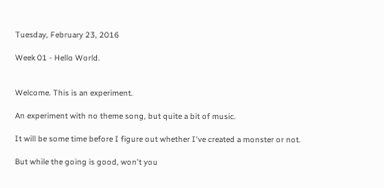Tuesday, February 23, 2016

Week 01 - Hello World.


Welcome. This is an experiment.

An experiment with no theme song, but quite a bit of music.

It will be some time before I figure out whether I've created a monster or not.

But while the going is good, won't you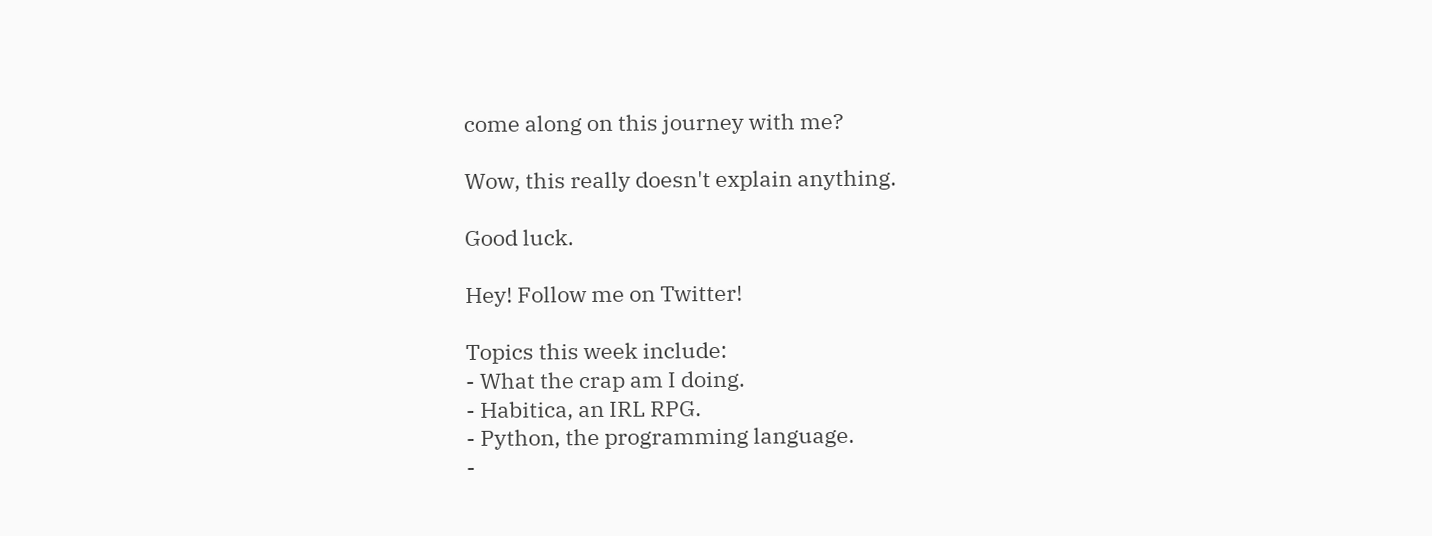come along on this journey with me?

Wow, this really doesn't explain anything.

Good luck.

Hey! Follow me on Twitter!

Topics this week include:
- What the crap am I doing.
- Habitica, an IRL RPG.
- Python, the programming language.
-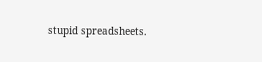stupid spreadsheets.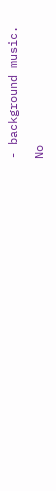- background music.

No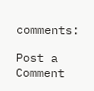comments:

Post a Comment